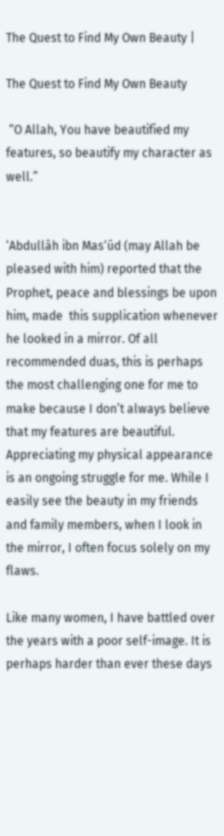The Quest to Find My Own Beauty |

The Quest to Find My Own Beauty

 “O Allah, You have beautified my features, so beautify my character as well.”


‘Abdullāh ibn Mas‘ūd (may Allah be pleased with him) reported that the Prophet, peace and blessings be upon him, made  this supplication whenever he looked in a mirror. Of all recommended duas, this is perhaps the most challenging one for me to make because I don’t always believe that my features are beautiful. Appreciating my physical appearance is an ongoing struggle for me. While I easily see the beauty in my friends and family members, when I look in the mirror, I often focus solely on my flaws.

Like many women, I have battled over the years with a poor self-image. It is perhaps harder than ever these days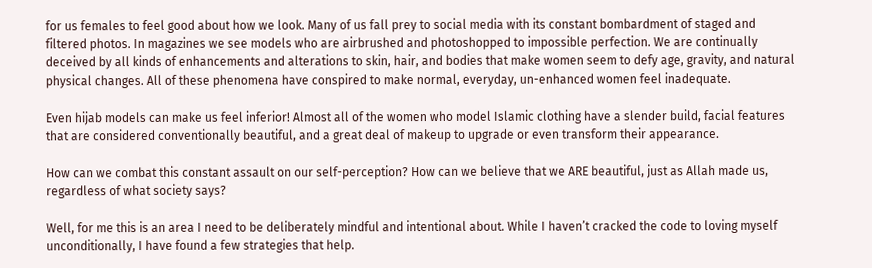for us females to feel good about how we look. Many of us fall prey to social media with its constant bombardment of staged and filtered photos. In magazines we see models who are airbrushed and photoshopped to impossible perfection. We are continually deceived by all kinds of enhancements and alterations to skin, hair, and bodies that make women seem to defy age, gravity, and natural physical changes. All of these phenomena have conspired to make normal, everyday, un-enhanced women feel inadequate.

Even hijab models can make us feel inferior! Almost all of the women who model Islamic clothing have a slender build, facial features that are considered conventionally beautiful, and a great deal of makeup to upgrade or even transform their appearance.

How can we combat this constant assault on our self-perception? How can we believe that we ARE beautiful, just as Allah made us, regardless of what society says?

Well, for me this is an area I need to be deliberately mindful and intentional about. While I haven’t cracked the code to loving myself unconditionally, I have found a few strategies that help.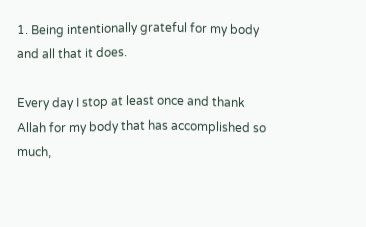1. Being intentionally grateful for my body and all that it does.

Every day I stop at least once and thank Allah for my body that has accomplished so much,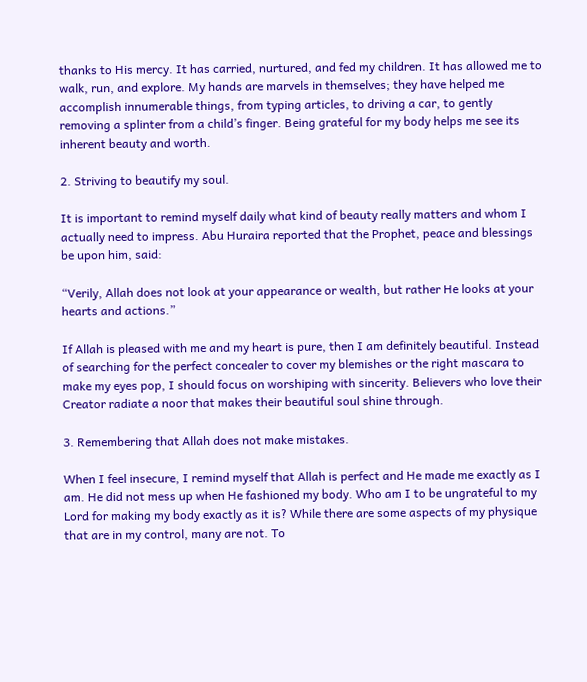thanks to His mercy. It has carried, nurtured, and fed my children. It has allowed me to walk, run, and explore. My hands are marvels in themselves; they have helped me accomplish innumerable things, from typing articles, to driving a car, to gently removing a splinter from a child’s finger. Being grateful for my body helps me see its inherent beauty and worth.

2. Striving to beautify my soul.

It is important to remind myself daily what kind of beauty really matters and whom I actually need to impress. Abu Huraira reported that the Prophet, peace and blessings be upon him, said:

“Verily, Allah does not look at your appearance or wealth, but rather He looks at your hearts and actions.”

If Allah is pleased with me and my heart is pure, then I am definitely beautiful. Instead of searching for the perfect concealer to cover my blemishes or the right mascara to make my eyes pop, I should focus on worshiping with sincerity. Believers who love their Creator radiate a noor that makes their beautiful soul shine through.

3. Remembering that Allah does not make mistakes.

When I feel insecure, I remind myself that Allah is perfect and He made me exactly as I am. He did not mess up when He fashioned my body. Who am I to be ungrateful to my Lord for making my body exactly as it is? While there are some aspects of my physique that are in my control, many are not. To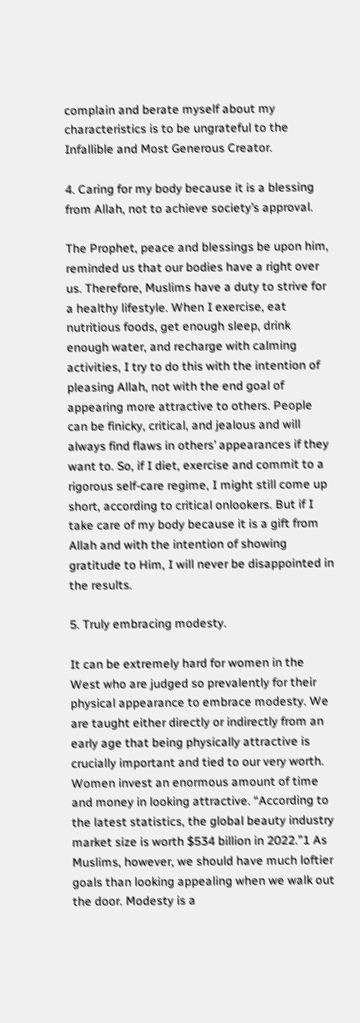complain and berate myself about my characteristics is to be ungrateful to the Infallible and Most Generous Creator.

4. Caring for my body because it is a blessing from Allah, not to achieve society’s approval.

The Prophet, peace and blessings be upon him, reminded us that our bodies have a right over us. Therefore, Muslims have a duty to strive for a healthy lifestyle. When I exercise, eat nutritious foods, get enough sleep, drink enough water, and recharge with calming activities, I try to do this with the intention of pleasing Allah, not with the end goal of appearing more attractive to others. People can be finicky, critical, and jealous and will always find flaws in others’ appearances if they want to. So, if I diet, exercise and commit to a rigorous self-care regime, I might still come up short, according to critical onlookers. But if I take care of my body because it is a gift from Allah and with the intention of showing gratitude to Him, I will never be disappointed in the results.

5. Truly embracing modesty.

It can be extremely hard for women in the West who are judged so prevalently for their physical appearance to embrace modesty. We are taught either directly or indirectly from an early age that being physically attractive is crucially important and tied to our very worth. Women invest an enormous amount of time and money in looking attractive. “According to the latest statistics, the global beauty industry market size is worth $534 billion in 2022.”1 As Muslims, however, we should have much loftier goals than looking appealing when we walk out the door. Modesty is a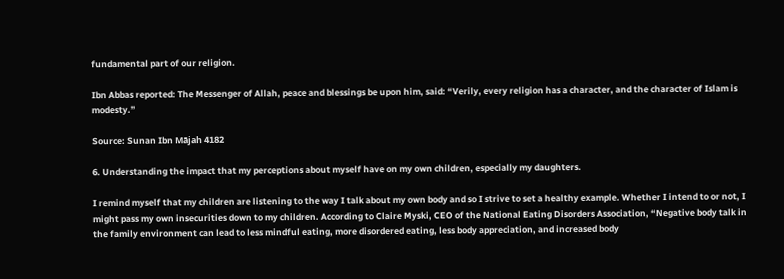fundamental part of our religion.

Ibn Abbas reported: The Messenger of Allah, peace and blessings be upon him, said: “Verily, every religion has a character, and the character of Islam is modesty.”

Source: Sunan Ibn Mājah 4182

6. Understanding the impact that my perceptions about myself have on my own children, especially my daughters.

I remind myself that my children are listening to the way I talk about my own body and so I strive to set a healthy example. Whether I intend to or not, I might pass my own insecurities down to my children. According to Claire Myski, CEO of the National Eating Disorders Association, “Negative body talk in the family environment can lead to less mindful eating, more disordered eating, less body appreciation, and increased body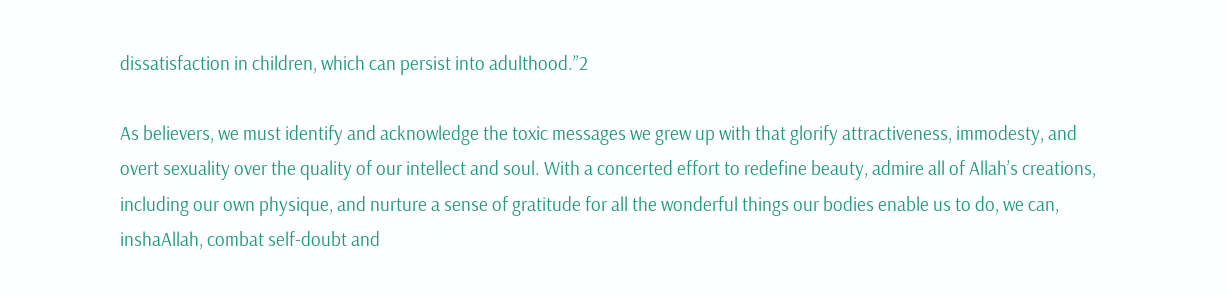dissatisfaction in children, which can persist into adulthood.”2

As believers, we must identify and acknowledge the toxic messages we grew up with that glorify attractiveness, immodesty, and overt sexuality over the quality of our intellect and soul. With a concerted effort to redefine beauty, admire all of Allah’s creations, including our own physique, and nurture a sense of gratitude for all the wonderful things our bodies enable us to do, we can, inshaAllah, combat self-doubt and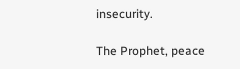insecurity.

The Prophet, peace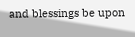and blessings be upon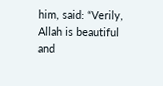him, said: “Verily, Allah is beautiful and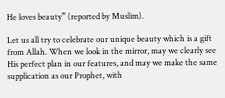He loves beauty” (reported by Muslim).

Let us all try to celebrate our unique beauty which is a gift from Allah. When we look in the mirror, may we clearly see His perfect plan in our features, and may we make the same supplication as our Prophet, with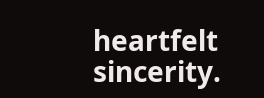heartfelt sincerity.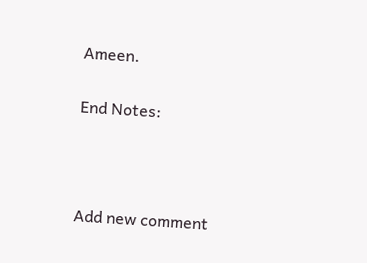Ameen.

End Notes:



Add new comment